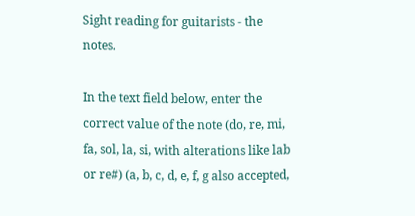Sight reading for guitarists - the notes.

In the text field below, enter the correct value of the note (do, re, mi, fa, sol, la, si, with alterations like lab or re#) (a, b, c, d, e, f, g also accepted,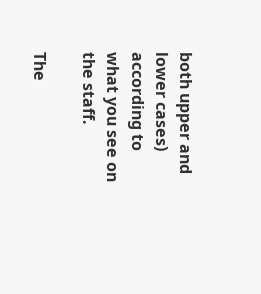both upper and lower cases) according to what you see on the staff.

The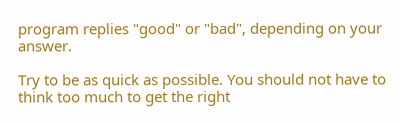program replies "good" or "bad", depending on your answer.

Try to be as quick as possible. You should not have to think too much to get the right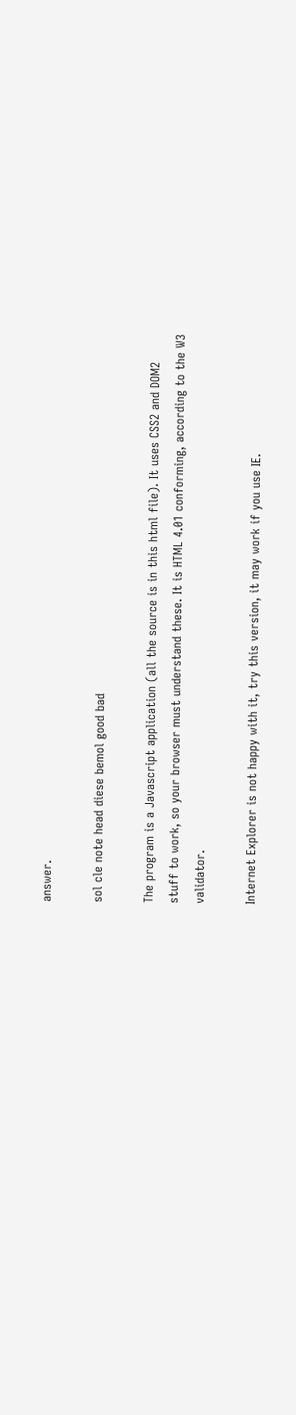answer.

sol cle note head diese bemol good bad

The program is a Javascript application (all the source is in this html file). It uses CSS2 and DOM2 stuff to work, so your browser must understand these. It is HTML 4.01 conforming, according to the W3 validator.

Internet Explorer is not happy with it, try this version, it may work if you use IE.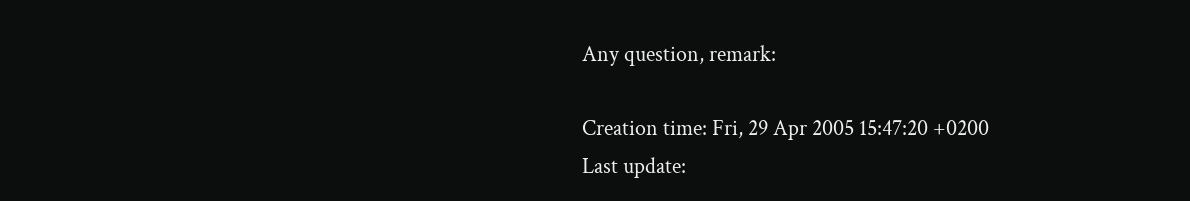Any question, remark:

Creation time: Fri, 29 Apr 2005 15:47:20 +0200
Last update: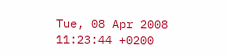Tue, 08 Apr 2008 11:23:44 +0200